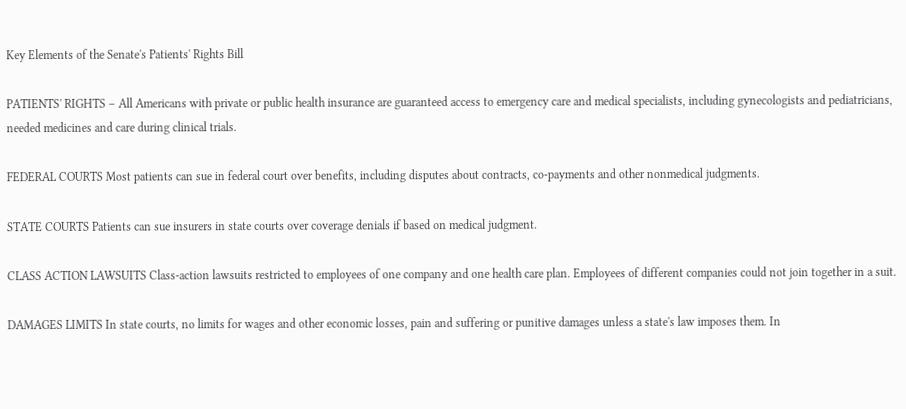Key Elements of the Senate's Patients' Rights Bill

PATIENTS' RIGHTS – All Americans with private or public health insurance are guaranteed access to emergency care and medical specialists, including gynecologists and pediatricians, needed medicines and care during clinical trials.

FEDERAL COURTS Most patients can sue in federal court over benefits, including disputes about contracts, co-payments and other nonmedical judgments.

STATE COURTS Patients can sue insurers in state courts over coverage denials if based on medical judgment.

CLASS ACTION LAWSUITS Class-action lawsuits restricted to employees of one company and one health care plan. Employees of different companies could not join together in a suit.

DAMAGES LIMITS In state courts, no limits for wages and other economic losses, pain and suffering or punitive damages unless a state's law imposes them. In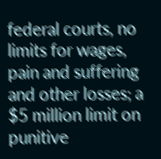federal courts, no limits for wages, pain and suffering and other losses; a $5 million limit on punitive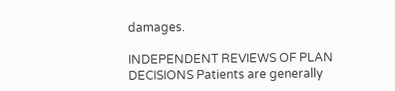damages.

INDEPENDENT REVIEWS OF PLAN DECISIONS Patients are generally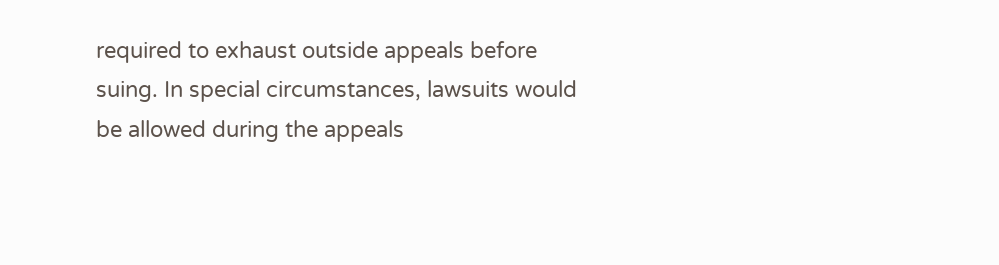required to exhaust outside appeals before suing. In special circumstances, lawsuits would be allowed during the appeals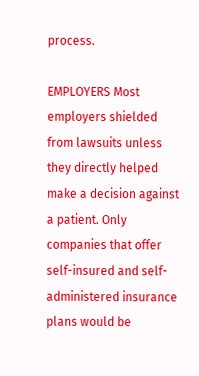process.

EMPLOYERS Most employers shielded from lawsuits unless they directly helped make a decision against a patient. Only companies that offer self-insured and self-administered insurance plans would be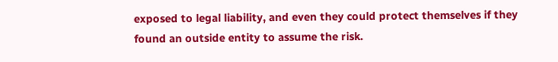exposed to legal liability, and even they could protect themselves if they found an outside entity to assume the risk.